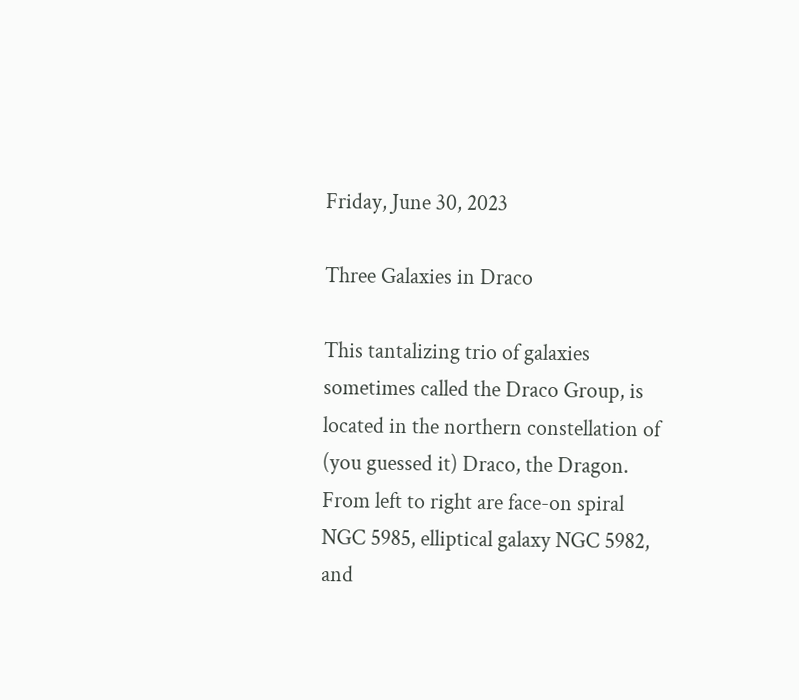Friday, June 30, 2023

Three Galaxies in Draco

This tantalizing trio of galaxies sometimes called the Draco Group, is located in the northern constellation of (you guessed it) Draco, the Dragon. From left to right are face-on spiral NGC 5985, elliptical galaxy NGC 5982, and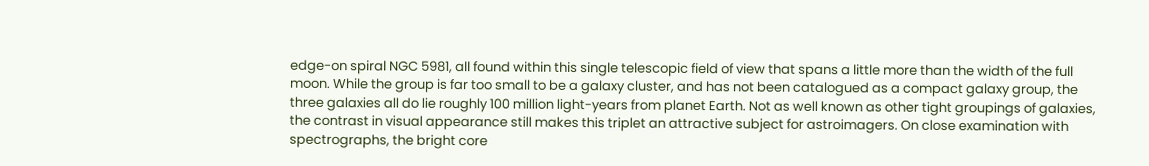edge-on spiral NGC 5981, all found within this single telescopic field of view that spans a little more than the width of the full moon. While the group is far too small to be a galaxy cluster, and has not been catalogued as a compact galaxy group, the three galaxies all do lie roughly 100 million light-years from planet Earth. Not as well known as other tight groupings of galaxies, the contrast in visual appearance still makes this triplet an attractive subject for astroimagers. On close examination with spectrographs, the bright core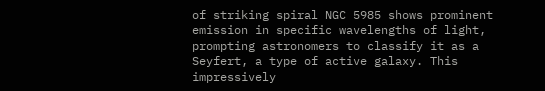of striking spiral NGC 5985 shows prominent emission in specific wavelengths of light, prompting astronomers to classify it as a Seyfert, a type of active galaxy. This impressively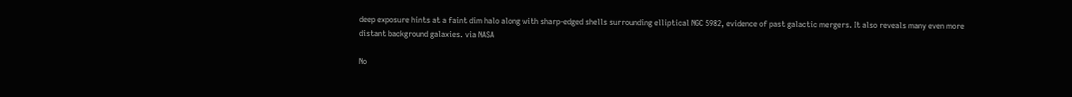deep exposure hints at a faint dim halo along with sharp-edged shells surrounding elliptical NGC 5982, evidence of past galactic mergers. It also reveals many even more distant background galaxies. via NASA

No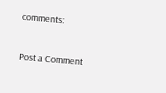comments:

Post a Comment